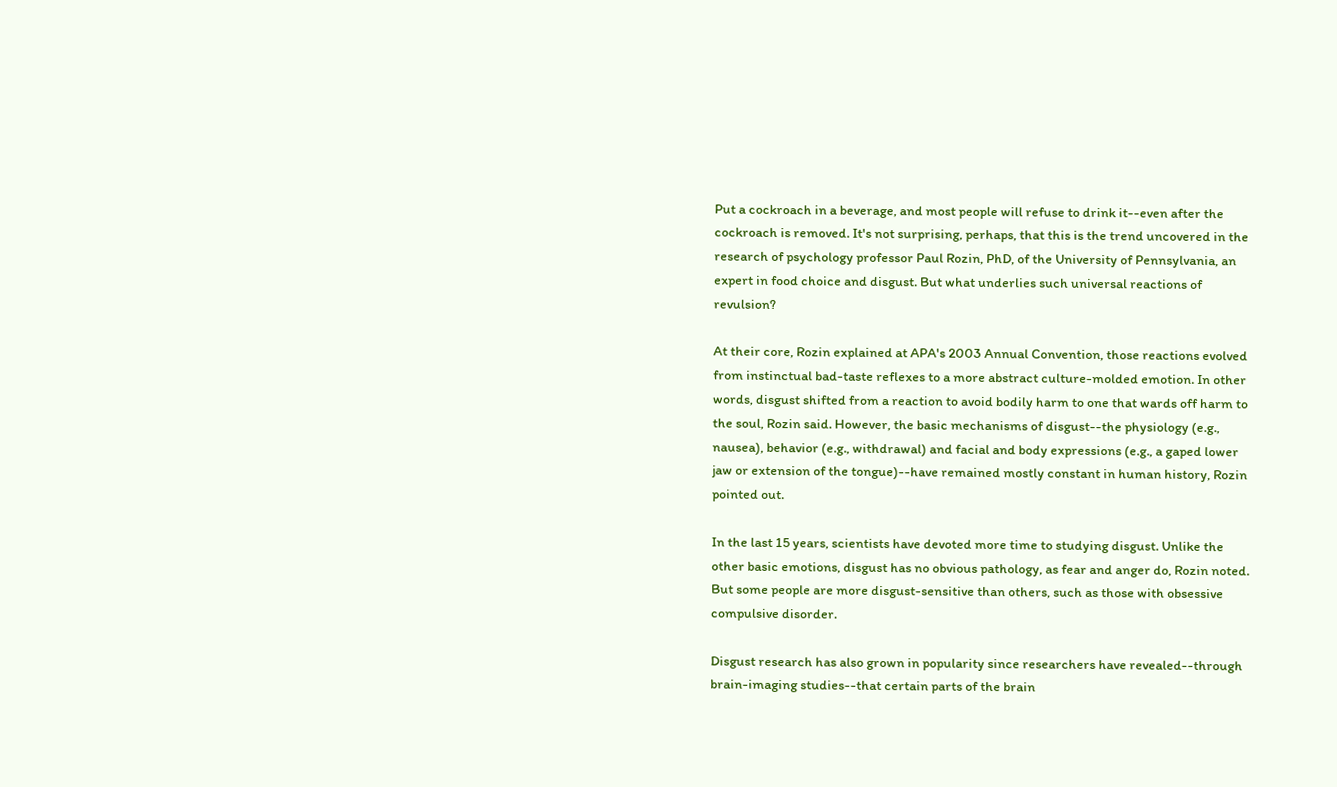Put a cockroach in a beverage, and most people will refuse to drink it--even after the cockroach is removed. It's not surprising, perhaps, that this is the trend uncovered in the research of psychology professor Paul Rozin, PhD, of the University of Pennsylvania, an expert in food choice and disgust. But what underlies such universal reactions of revulsion?

At their core, Rozin explained at APA's 2003 Annual Convention, those reactions evolved from instinctual bad-taste reflexes to a more abstract culture-molded emotion. In other words, disgust shifted from a reaction to avoid bodily harm to one that wards off harm to the soul, Rozin said. However, the basic mechanisms of disgust--the physiology (e.g., nausea), behavior (e.g., withdrawal) and facial and body expressions (e.g., a gaped lower jaw or extension of the tongue)--have remained mostly constant in human history, Rozin pointed out.

In the last 15 years, scientists have devoted more time to studying disgust. Unlike the other basic emotions, disgust has no obvious pathology, as fear and anger do, Rozin noted. But some people are more disgust-sensitive than others, such as those with obsessive compulsive disorder.

Disgust research has also grown in popularity since researchers have revealed--through brain-imaging studies--that certain parts of the brain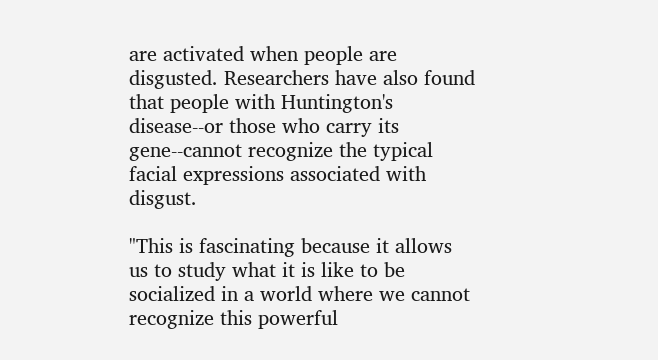are activated when people are disgusted. Researchers have also found that people with Huntington's disease--or those who carry its gene--cannot recognize the typical facial expressions associated with disgust.

"This is fascinating because it allows us to study what it is like to be socialized in a world where we cannot recognize this powerful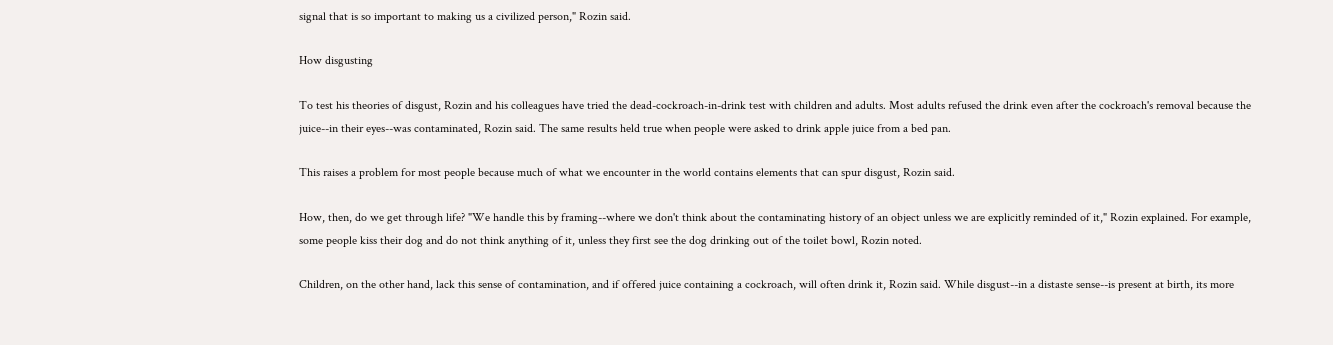signal that is so important to making us a civilized person," Rozin said.

How disgusting

To test his theories of disgust, Rozin and his colleagues have tried the dead-cockroach-in-drink test with children and adults. Most adults refused the drink even after the cockroach's removal because the juice--in their eyes--was contaminated, Rozin said. The same results held true when people were asked to drink apple juice from a bed pan.

This raises a problem for most people because much of what we encounter in the world contains elements that can spur disgust, Rozin said.

How, then, do we get through life? "We handle this by framing--where we don't think about the contaminating history of an object unless we are explicitly reminded of it," Rozin explained. For example, some people kiss their dog and do not think anything of it, unless they first see the dog drinking out of the toilet bowl, Rozin noted.

Children, on the other hand, lack this sense of contamination, and if offered juice containing a cockroach, will often drink it, Rozin said. While disgust--in a distaste sense--is present at birth, its more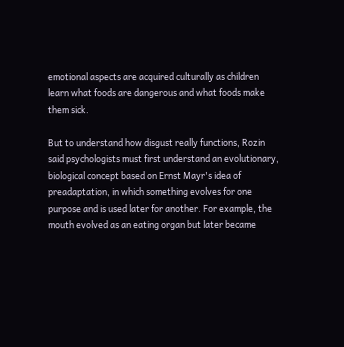emotional aspects are acquired culturally as children learn what foods are dangerous and what foods make them sick.

But to understand how disgust really functions, Rozin said psychologists must first understand an evolutionary, biological concept based on Ernst Mayr's idea of preadaptation, in which something evolves for one purpose and is used later for another. For example, the mouth evolved as an eating organ but later became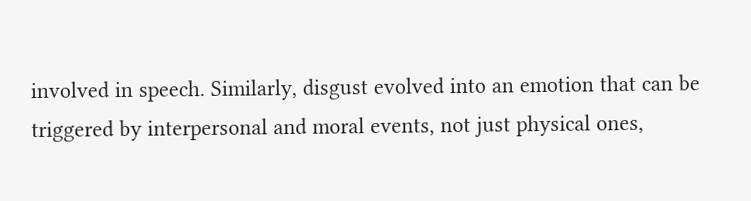involved in speech. Similarly, disgust evolved into an emotion that can be triggered by interpersonal and moral events, not just physical ones,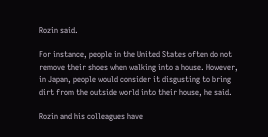Rozin said.

For instance, people in the United States often do not remove their shoes when walking into a house. However, in Japan, people would consider it disgusting to bring dirt from the outside world into their house, he said.

Rozin and his colleagues have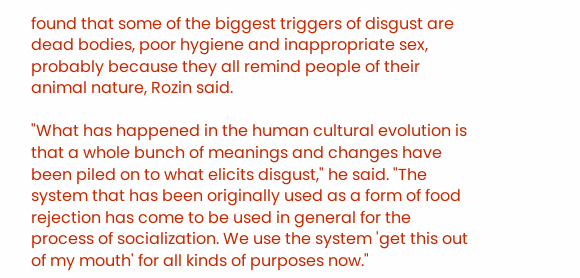found that some of the biggest triggers of disgust are dead bodies, poor hygiene and inappropriate sex, probably because they all remind people of their animal nature, Rozin said.

"What has happened in the human cultural evolution is that a whole bunch of meanings and changes have been piled on to what elicits disgust," he said. "The system that has been originally used as a form of food rejection has come to be used in general for the process of socialization. We use the system 'get this out of my mouth' for all kinds of purposes now."